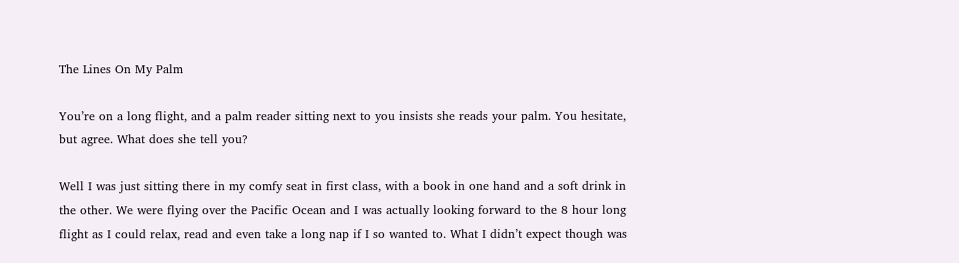The Lines On My Palm

You’re on a long flight, and a palm reader sitting next to you insists she reads your palm. You hesitate, but agree. What does she tell you?

Well I was just sitting there in my comfy seat in first class, with a book in one hand and a soft drink in the other. We were flying over the Pacific Ocean and I was actually looking forward to the 8 hour long flight as I could relax, read and even take a long nap if I so wanted to. What I didn’t expect though was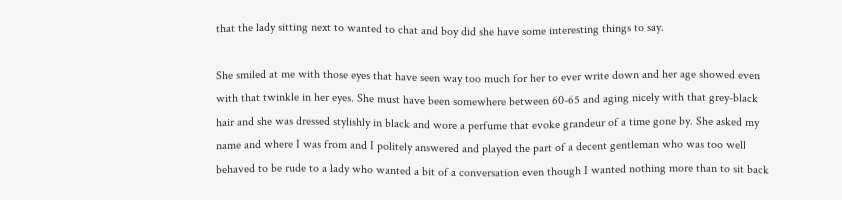that the lady sitting next to wanted to chat and boy did she have some interesting things to say.

She smiled at me with those eyes that have seen way too much for her to ever write down and her age showed even with that twinkle in her eyes. She must have been somewhere between 60-65 and aging nicely with that grey-black hair and she was dressed stylishly in black and wore a perfume that evoke grandeur of a time gone by. She asked my name and where I was from and I politely answered and played the part of a decent gentleman who was too well behaved to be rude to a lady who wanted a bit of a conversation even though I wanted nothing more than to sit back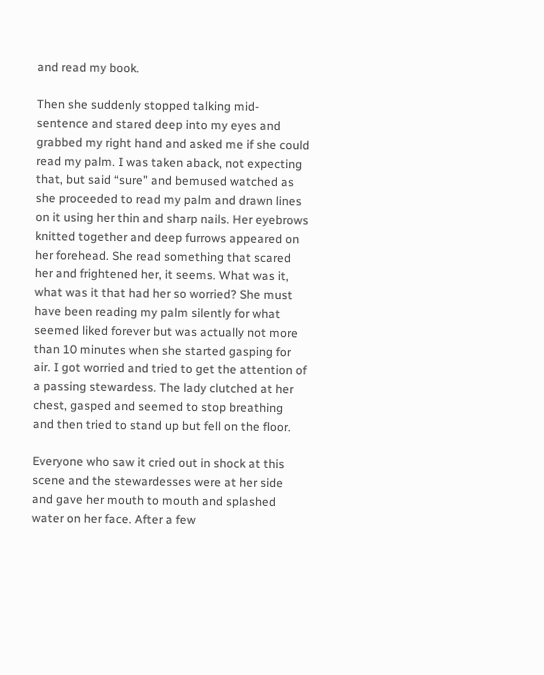and read my book.

Then she suddenly stopped talking mid-sentence and stared deep into my eyes and grabbed my right hand and asked me if she could read my palm. I was taken aback, not expecting that, but said “sure” and bemused watched as she proceeded to read my palm and drawn lines on it using her thin and sharp nails. Her eyebrows knitted together and deep furrows appeared on her forehead. She read something that scared her and frightened her, it seems. What was it, what was it that had her so worried? She must have been reading my palm silently for what seemed liked forever but was actually not more than 10 minutes when she started gasping for air. I got worried and tried to get the attention of a passing stewardess. The lady clutched at her chest, gasped and seemed to stop breathing and then tried to stand up but fell on the floor.

Everyone who saw it cried out in shock at this scene and the stewardesses were at her side and gave her mouth to mouth and splashed water on her face. After a few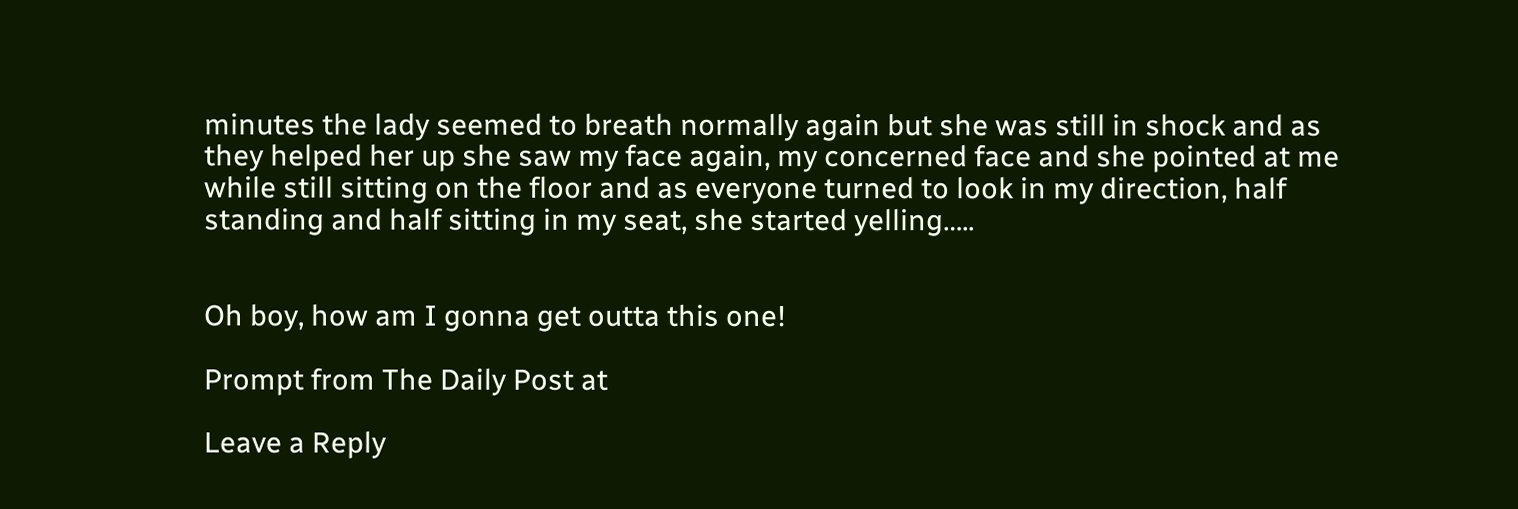minutes the lady seemed to breath normally again but she was still in shock and as they helped her up she saw my face again, my concerned face and she pointed at me while still sitting on the floor and as everyone turned to look in my direction, half standing and half sitting in my seat, she started yelling…..


Oh boy, how am I gonna get outta this one!

Prompt from The Daily Post at

Leave a Reply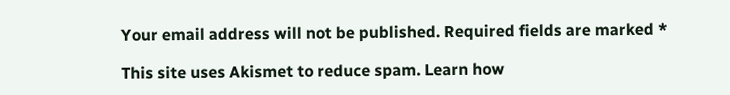Your email address will not be published. Required fields are marked *

This site uses Akismet to reduce spam. Learn how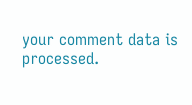your comment data is processed.